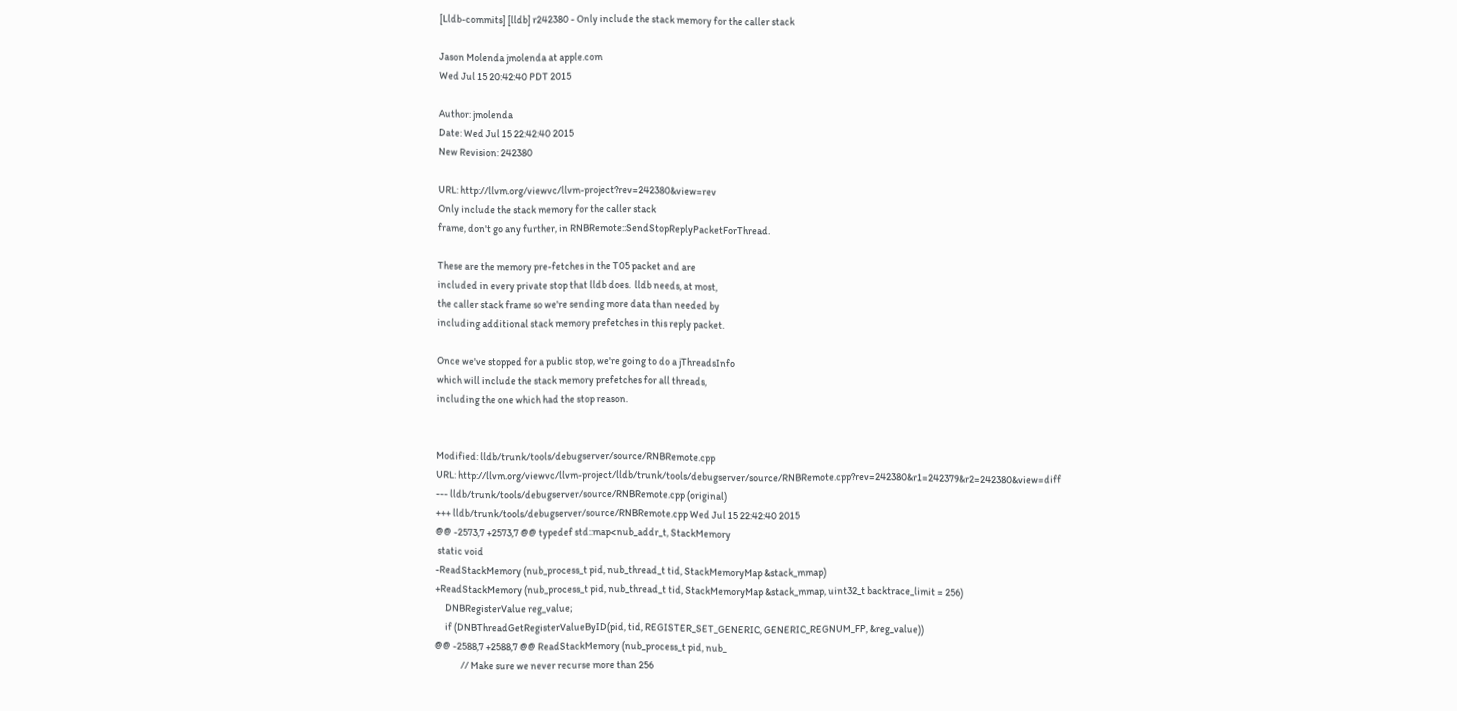[Lldb-commits] [lldb] r242380 - Only include the stack memory for the caller stack

Jason Molenda jmolenda at apple.com
Wed Jul 15 20:42:40 PDT 2015

Author: jmolenda
Date: Wed Jul 15 22:42:40 2015
New Revision: 242380

URL: http://llvm.org/viewvc/llvm-project?rev=242380&view=rev
Only include the stack memory for the caller stack
frame, don't go any further, in RNBRemote::SendStopReplyPacketForThread.

These are the memory pre-fetches in the T05 packet and are
included in every private stop that lldb does.  lldb needs, at most,
the caller stack frame so we're sending more data than needed by
including additional stack memory prefetches in this reply packet.

Once we've stopped for a public stop, we're going to do a jThreadsInfo
which will include the stack memory prefetches for all threads,
including the one which had the stop reason.


Modified: lldb/trunk/tools/debugserver/source/RNBRemote.cpp
URL: http://llvm.org/viewvc/llvm-project/lldb/trunk/tools/debugserver/source/RNBRemote.cpp?rev=242380&r1=242379&r2=242380&view=diff
--- lldb/trunk/tools/debugserver/source/RNBRemote.cpp (original)
+++ lldb/trunk/tools/debugserver/source/RNBRemote.cpp Wed Jul 15 22:42:40 2015
@@ -2573,7 +2573,7 @@ typedef std::map<nub_addr_t, StackMemory
 static void
-ReadStackMemory (nub_process_t pid, nub_thread_t tid, StackMemoryMap &stack_mmap)
+ReadStackMemory (nub_process_t pid, nub_thread_t tid, StackMemoryMap &stack_mmap, uint32_t backtrace_limit = 256)
     DNBRegisterValue reg_value;
     if (DNBThreadGetRegisterValueByID(pid, tid, REGISTER_SET_GENERIC, GENERIC_REGNUM_FP, &reg_value))
@@ -2588,7 +2588,7 @@ ReadStackMemory (nub_process_t pid, nub_
             // Make sure we never recurse more than 256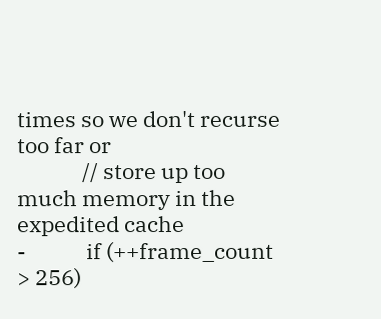times so we don't recurse too far or
             // store up too much memory in the expedited cache
-            if (++frame_count > 256)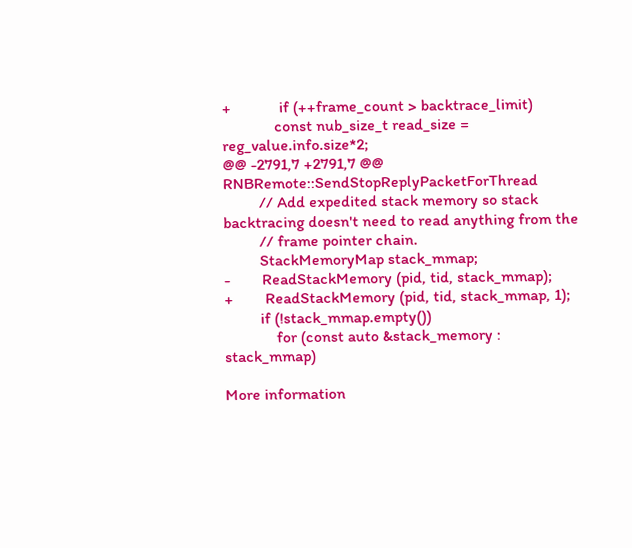+            if (++frame_count > backtrace_limit)
             const nub_size_t read_size = reg_value.info.size*2;
@@ -2791,7 +2791,7 @@ RNBRemote::SendStopReplyPacketForThread
         // Add expedited stack memory so stack backtracing doesn't need to read anything from the
         // frame pointer chain.
         StackMemoryMap stack_mmap;
-        ReadStackMemory (pid, tid, stack_mmap);
+        ReadStackMemory (pid, tid, stack_mmap, 1);
         if (!stack_mmap.empty())
             for (const auto &stack_memory : stack_mmap)

More information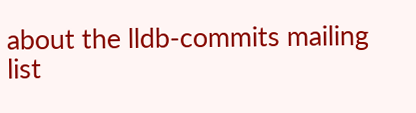about the lldb-commits mailing list